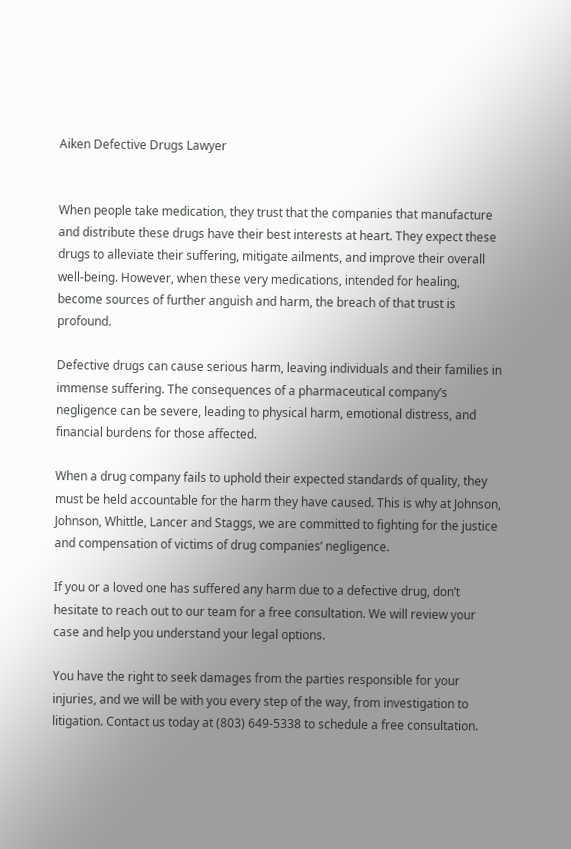Aiken Defective Drugs Lawyer


When people take medication, they trust that the companies that manufacture and distribute these drugs have their best interests at heart. They expect these drugs to alleviate their suffering, mitigate ailments, and improve their overall well-being. However, when these very medications, intended for healing, become sources of further anguish and harm, the breach of that trust is profound.

Defective drugs can cause serious harm, leaving individuals and their families in immense suffering. The consequences of a pharmaceutical company’s negligence can be severe, leading to physical harm, emotional distress, and financial burdens for those affected.

When a drug company fails to uphold their expected standards of quality, they must be held accountable for the harm they have caused. This is why at Johnson, Johnson, Whittle, Lancer and Staggs, we are committed to fighting for the justice and compensation of victims of drug companies’ negligence.

If you or a loved one has suffered any harm due to a defective drug, don’t hesitate to reach out to our team for a free consultation. We will review your case and help you understand your legal options.

You have the right to seek damages from the parties responsible for your injuries, and we will be with you every step of the way, from investigation to litigation. Contact us today at (803) 649-5338 to schedule a free consultation.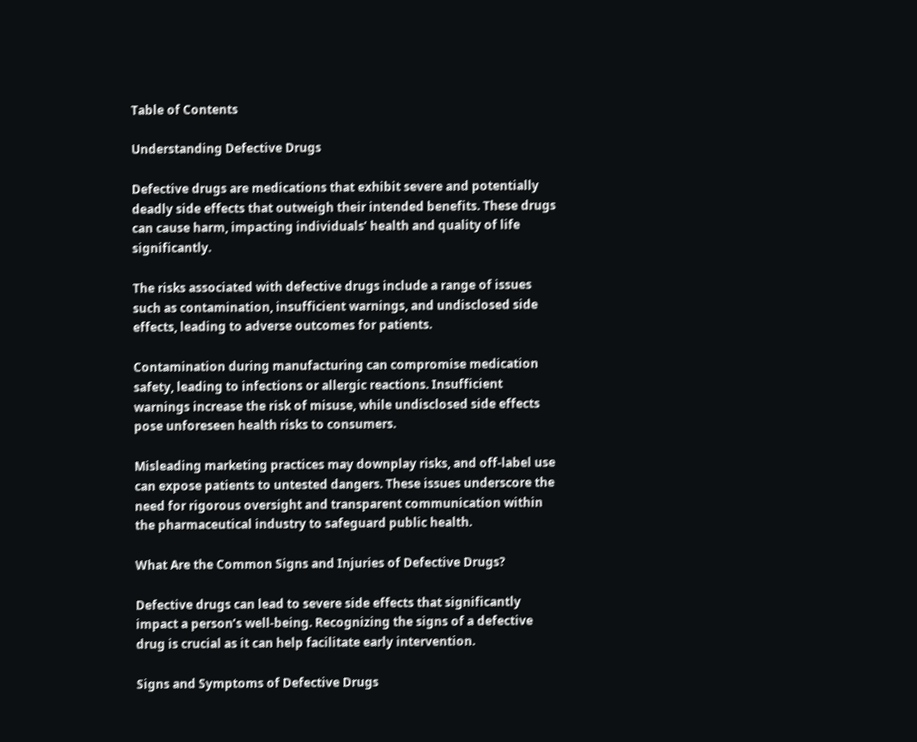Table of Contents

Understanding Defective Drugs

Defective drugs are medications that exhibit severe and potentially deadly side effects that outweigh their intended benefits. These drugs can cause harm, impacting individuals’ health and quality of life significantly.

The risks associated with defective drugs include a range of issues such as contamination, insufficient warnings, and undisclosed side effects, leading to adverse outcomes for patients.

Contamination during manufacturing can compromise medication safety, leading to infections or allergic reactions. Insufficient warnings increase the risk of misuse, while undisclosed side effects pose unforeseen health risks to consumers.

Misleading marketing practices may downplay risks, and off-label use can expose patients to untested dangers. These issues underscore the need for rigorous oversight and transparent communication within the pharmaceutical industry to safeguard public health.

What Are the Common Signs and Injuries of Defective Drugs?

Defective drugs can lead to severe side effects that significantly impact a person’s well-being. Recognizing the signs of a defective drug is crucial as it can help facilitate early intervention.

Signs and Symptoms of Defective Drugs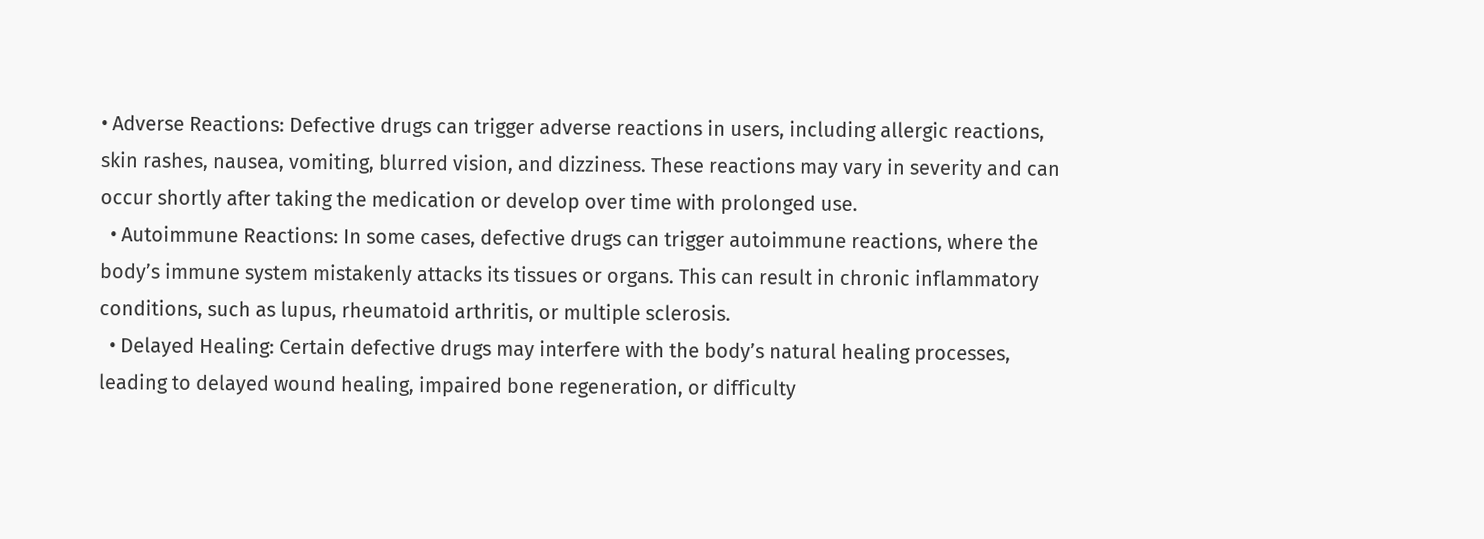• Adverse Reactions: Defective drugs can trigger adverse reactions in users, including allergic reactions, skin rashes, nausea, vomiting, blurred vision, and dizziness. These reactions may vary in severity and can occur shortly after taking the medication or develop over time with prolonged use.
  • Autoimmune Reactions: In some cases, defective drugs can trigger autoimmune reactions, where the body’s immune system mistakenly attacks its tissues or organs. This can result in chronic inflammatory conditions, such as lupus, rheumatoid arthritis, or multiple sclerosis.
  • Delayed Healing: Certain defective drugs may interfere with the body’s natural healing processes, leading to delayed wound healing, impaired bone regeneration, or difficulty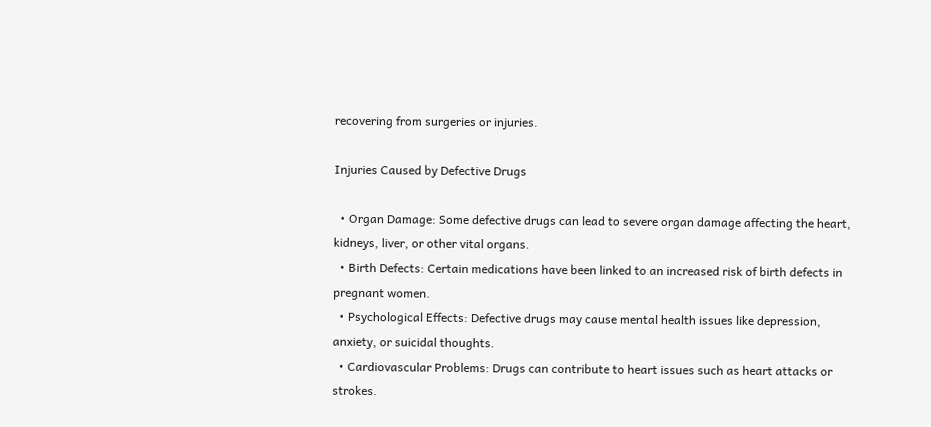recovering from surgeries or injuries.

Injuries Caused by Defective Drugs

  • Organ Damage: Some defective drugs can lead to severe organ damage affecting the heart, kidneys, liver, or other vital organs.
  • Birth Defects: Certain medications have been linked to an increased risk of birth defects in pregnant women.
  • Psychological Effects: Defective drugs may cause mental health issues like depression, anxiety, or suicidal thoughts.
  • Cardiovascular Problems: Drugs can contribute to heart issues such as heart attacks or strokes.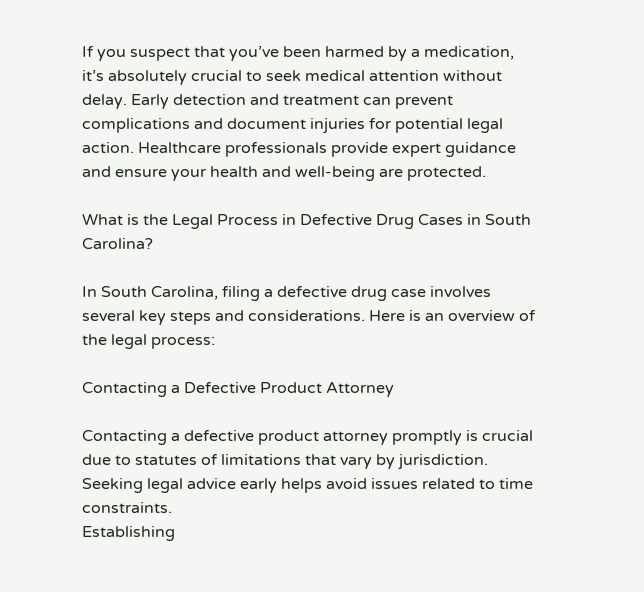If you suspect that you’ve been harmed by a medication, it’s absolutely crucial to seek medical attention without delay. Early detection and treatment can prevent complications and document injuries for potential legal action. Healthcare professionals provide expert guidance and ensure your health and well-being are protected.

What is the Legal Process in Defective Drug Cases in South Carolina?

In South Carolina, filing a defective drug case involves several key steps and considerations. Here is an overview of the legal process:

Contacting a Defective Product Attorney

Contacting a defective product attorney promptly is crucial due to statutes of limitations that vary by jurisdiction. Seeking legal advice early helps avoid issues related to time constraints.
Establishing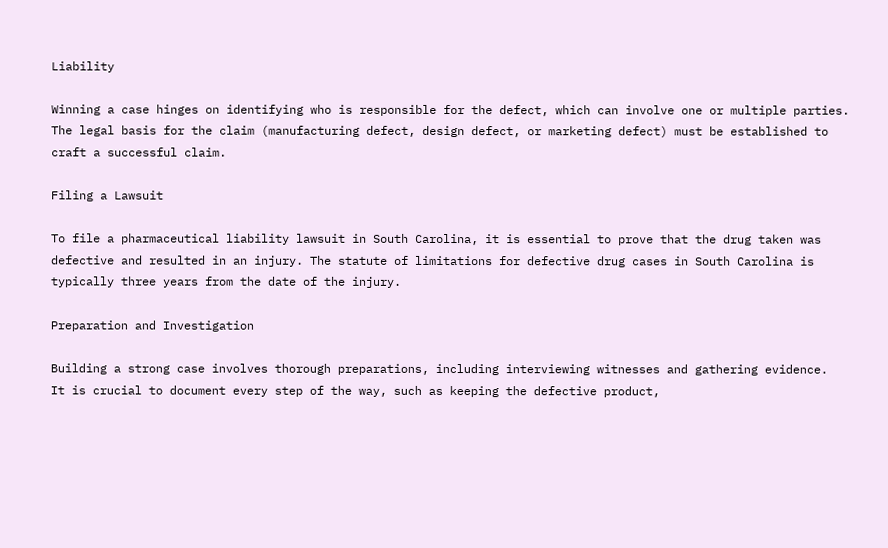Liability

Winning a case hinges on identifying who is responsible for the defect, which can involve one or multiple parties. The legal basis for the claim (manufacturing defect, design defect, or marketing defect) must be established to craft a successful claim.

Filing a Lawsuit

To file a pharmaceutical liability lawsuit in South Carolina, it is essential to prove that the drug taken was defective and resulted in an injury. The statute of limitations for defective drug cases in South Carolina is typically three years from the date of the injury.

Preparation and Investigation

Building a strong case involves thorough preparations, including interviewing witnesses and gathering evidence.
It is crucial to document every step of the way, such as keeping the defective product,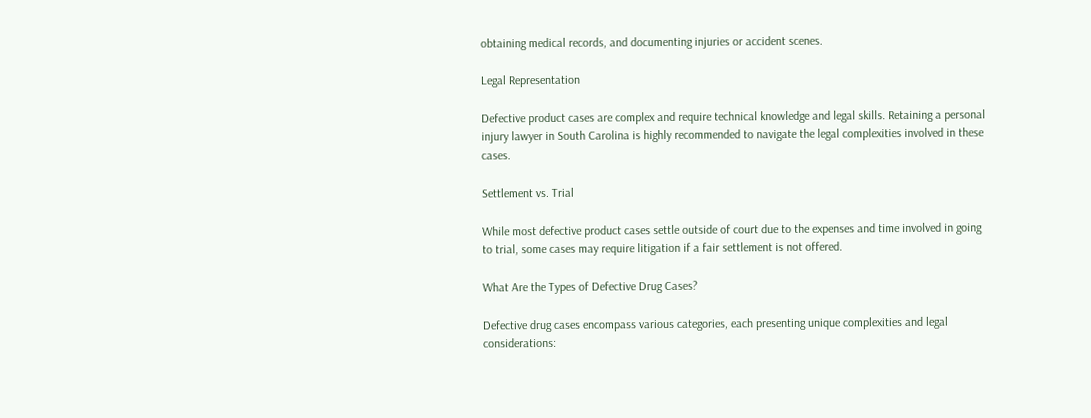obtaining medical records, and documenting injuries or accident scenes.

Legal Representation

Defective product cases are complex and require technical knowledge and legal skills. Retaining a personal injury lawyer in South Carolina is highly recommended to navigate the legal complexities involved in these cases.

Settlement vs. Trial

While most defective product cases settle outside of court due to the expenses and time involved in going to trial, some cases may require litigation if a fair settlement is not offered.

What Are the Types of Defective Drug Cases?

Defective drug cases encompass various categories, each presenting unique complexities and legal considerations: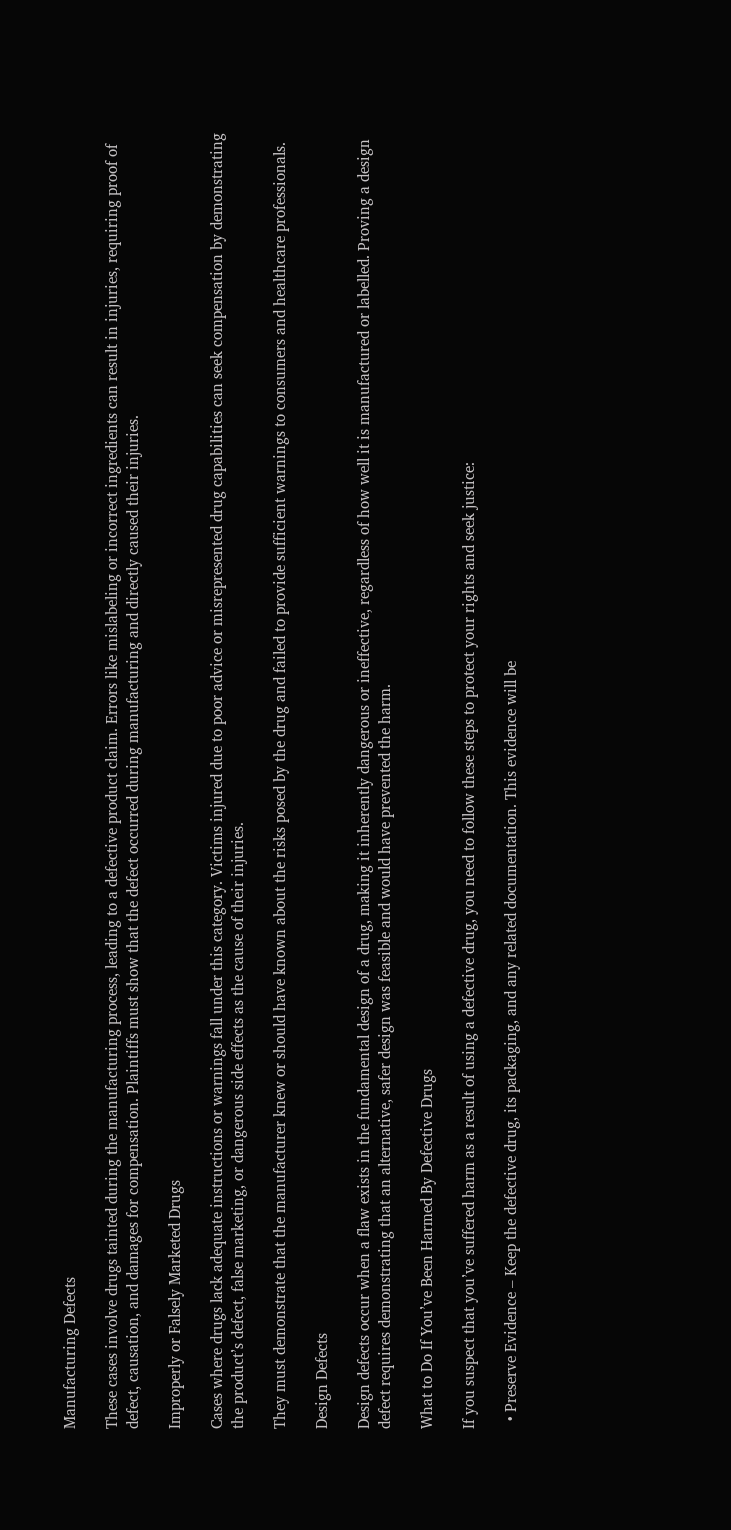Manufacturing Defects

These cases involve drugs tainted during the manufacturing process, leading to a defective product claim. Errors like mislabeling or incorrect ingredients can result in injuries, requiring proof of defect, causation, and damages for compensation. Plaintiffs must show that the defect occurred during manufacturing and directly caused their injuries.

Improperly or Falsely Marketed Drugs

Cases where drugs lack adequate instructions or warnings fall under this category. Victims injured due to poor advice or misrepresented drug capabilities can seek compensation by demonstrating the product’s defect, false marketing, or dangerous side effects as the cause of their injuries.

They must demonstrate that the manufacturer knew or should have known about the risks posed by the drug and failed to provide sufficient warnings to consumers and healthcare professionals.

Design Defects

Design defects occur when a flaw exists in the fundamental design of a drug, making it inherently dangerous or ineffective, regardless of how well it is manufactured or labelled. Proving a design defect requires demonstrating that an alternative, safer design was feasible and would have prevented the harm.

What to Do If You’ve Been Harmed By Defective Drugs

If you suspect that you’ve suffered harm as a result of using a defective drug, you need to follow these steps to protect your rights and seek justice:

  • Preserve Evidence – Keep the defective drug, its packaging, and any related documentation. This evidence will be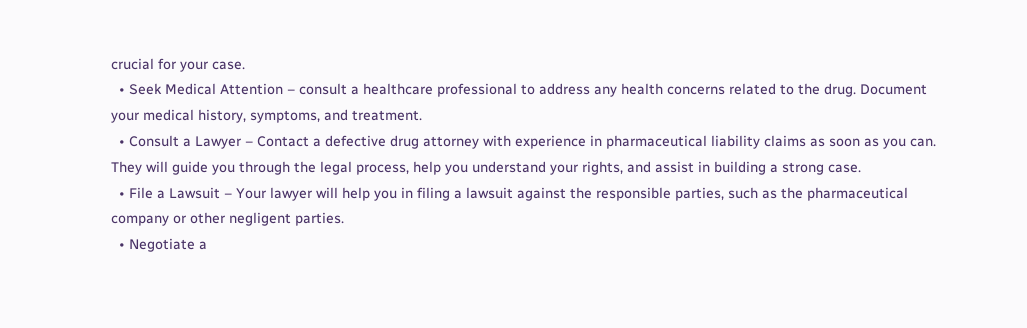crucial for your case.
  • Seek Medical Attention – consult a healthcare professional to address any health concerns related to the drug. Document your medical history, symptoms, and treatment.
  • Consult a Lawyer – Contact a defective drug attorney with experience in pharmaceutical liability claims as soon as you can. They will guide you through the legal process, help you understand your rights, and assist in building a strong case.
  • File a Lawsuit – Your lawyer will help you in filing a lawsuit against the responsible parties, such as the pharmaceutical company or other negligent parties.
  • Negotiate a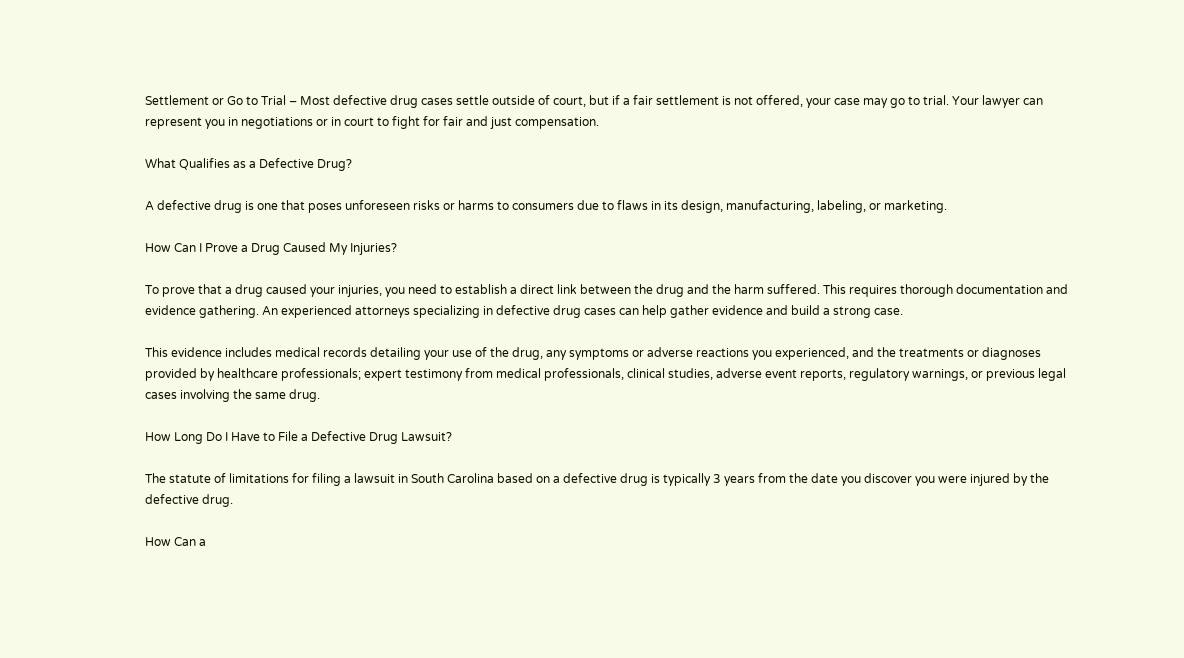Settlement or Go to Trial – Most defective drug cases settle outside of court, but if a fair settlement is not offered, your case may go to trial. Your lawyer can represent you in negotiations or in court to fight for fair and just compensation.

What Qualifies as a Defective Drug?

A defective drug is one that poses unforeseen risks or harms to consumers due to flaws in its design, manufacturing, labeling, or marketing.

How Can I Prove a Drug Caused My Injuries?

To prove that a drug caused your injuries, you need to establish a direct link between the drug and the harm suffered. This requires thorough documentation and evidence gathering. An experienced attorneys specializing in defective drug cases can help gather evidence and build a strong case.

This evidence includes medical records detailing your use of the drug, any symptoms or adverse reactions you experienced, and the treatments or diagnoses provided by healthcare professionals; expert testimony from medical professionals, clinical studies, adverse event reports, regulatory warnings, or previous legal cases involving the same drug.

How Long Do I Have to File a Defective Drug Lawsuit?

The statute of limitations for filing a lawsuit in South Carolina based on a defective drug is typically 3 years from the date you discover you were injured by the defective drug.

How Can a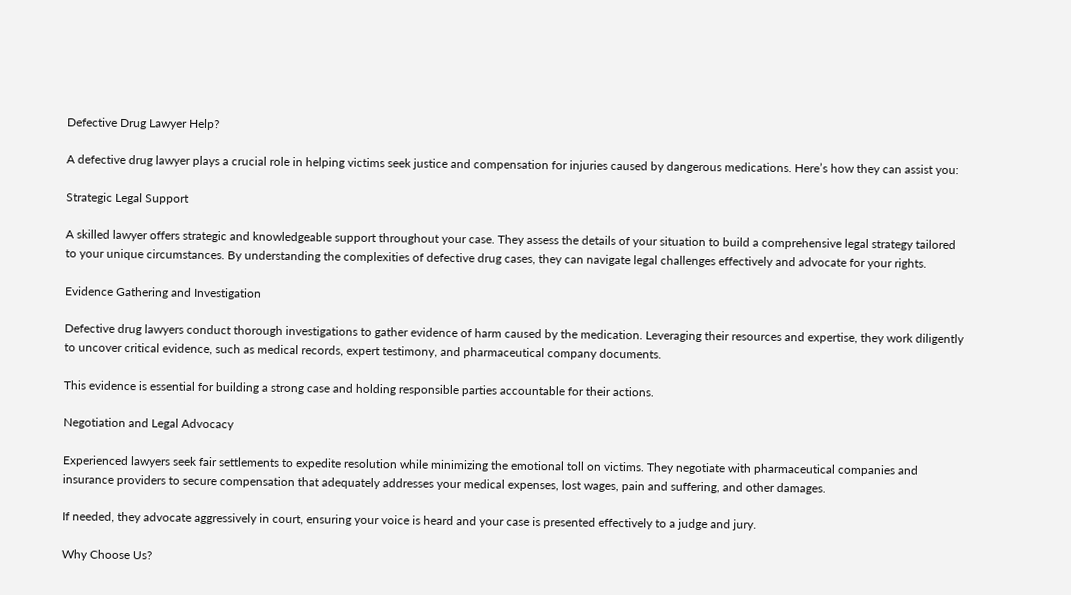Defective Drug Lawyer Help?

A defective drug lawyer plays a crucial role in helping victims seek justice and compensation for injuries caused by dangerous medications. Here’s how they can assist you:

Strategic Legal Support

A skilled lawyer offers strategic and knowledgeable support throughout your case. They assess the details of your situation to build a comprehensive legal strategy tailored to your unique circumstances. By understanding the complexities of defective drug cases, they can navigate legal challenges effectively and advocate for your rights.

Evidence Gathering and Investigation

Defective drug lawyers conduct thorough investigations to gather evidence of harm caused by the medication. Leveraging their resources and expertise, they work diligently to uncover critical evidence, such as medical records, expert testimony, and pharmaceutical company documents.

This evidence is essential for building a strong case and holding responsible parties accountable for their actions.

Negotiation and Legal Advocacy

Experienced lawyers seek fair settlements to expedite resolution while minimizing the emotional toll on victims. They negotiate with pharmaceutical companies and insurance providers to secure compensation that adequately addresses your medical expenses, lost wages, pain and suffering, and other damages.

If needed, they advocate aggressively in court, ensuring your voice is heard and your case is presented effectively to a judge and jury.

Why Choose Us?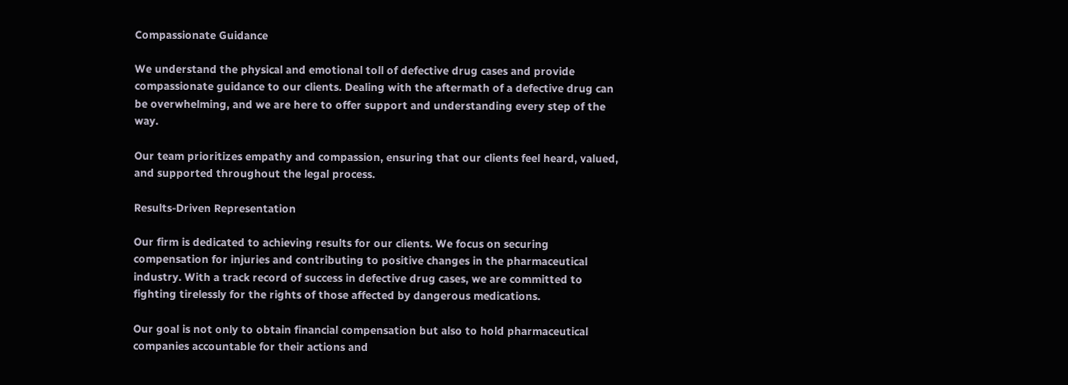Compassionate Guidance

We understand the physical and emotional toll of defective drug cases and provide compassionate guidance to our clients. Dealing with the aftermath of a defective drug can be overwhelming, and we are here to offer support and understanding every step of the way.

Our team prioritizes empathy and compassion, ensuring that our clients feel heard, valued, and supported throughout the legal process.

Results-Driven Representation

Our firm is dedicated to achieving results for our clients. We focus on securing compensation for injuries and contributing to positive changes in the pharmaceutical industry. With a track record of success in defective drug cases, we are committed to fighting tirelessly for the rights of those affected by dangerous medications.

Our goal is not only to obtain financial compensation but also to hold pharmaceutical companies accountable for their actions and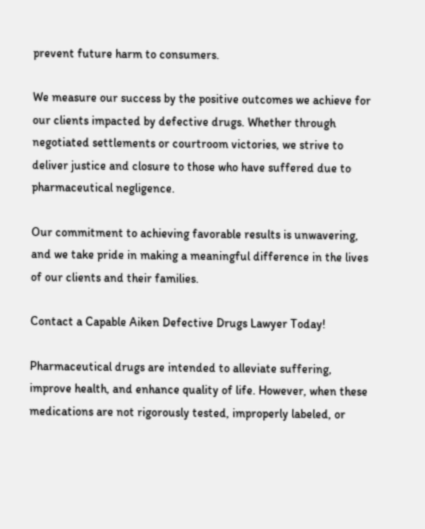prevent future harm to consumers.

We measure our success by the positive outcomes we achieve for our clients impacted by defective drugs. Whether through negotiated settlements or courtroom victories, we strive to deliver justice and closure to those who have suffered due to pharmaceutical negligence.

Our commitment to achieving favorable results is unwavering, and we take pride in making a meaningful difference in the lives of our clients and their families.

Contact a Capable Aiken Defective Drugs Lawyer Today!

Pharmaceutical drugs are intended to alleviate suffering, improve health, and enhance quality of life. However, when these medications are not rigorously tested, improperly labeled, or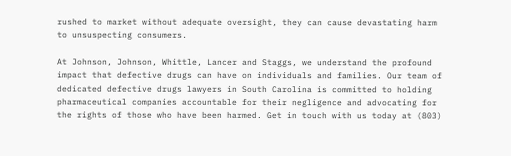rushed to market without adequate oversight, they can cause devastating harm to unsuspecting consumers.

At Johnson, Johnson, Whittle, Lancer and Staggs, we understand the profound impact that defective drugs can have on individuals and families. Our team of dedicated defective drugs lawyers in South Carolina is committed to holding pharmaceutical companies accountable for their negligence and advocating for the rights of those who have been harmed. Get in touch with us today at (803)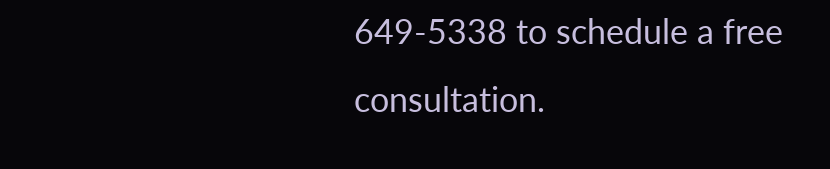649-5338 to schedule a free consultation.